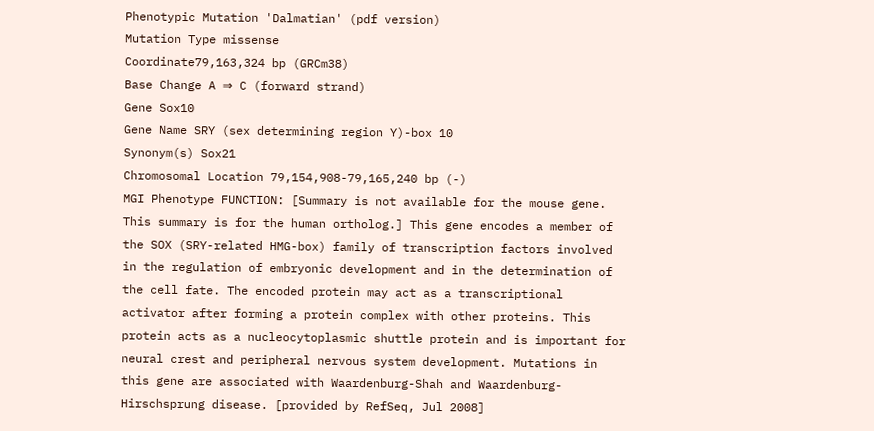Phenotypic Mutation 'Dalmatian' (pdf version)
Mutation Type missense
Coordinate79,163,324 bp (GRCm38)
Base Change A ⇒ C (forward strand)
Gene Sox10
Gene Name SRY (sex determining region Y)-box 10
Synonym(s) Sox21
Chromosomal Location 79,154,908-79,165,240 bp (-)
MGI Phenotype FUNCTION: [Summary is not available for the mouse gene. This summary is for the human ortholog.] This gene encodes a member of the SOX (SRY-related HMG-box) family of transcription factors involved in the regulation of embryonic development and in the determination of the cell fate. The encoded protein may act as a transcriptional activator after forming a protein complex with other proteins. This protein acts as a nucleocytoplasmic shuttle protein and is important for neural crest and peripheral nervous system development. Mutations in this gene are associated with Waardenburg-Shah and Waardenburg-Hirschsprung disease. [provided by RefSeq, Jul 2008]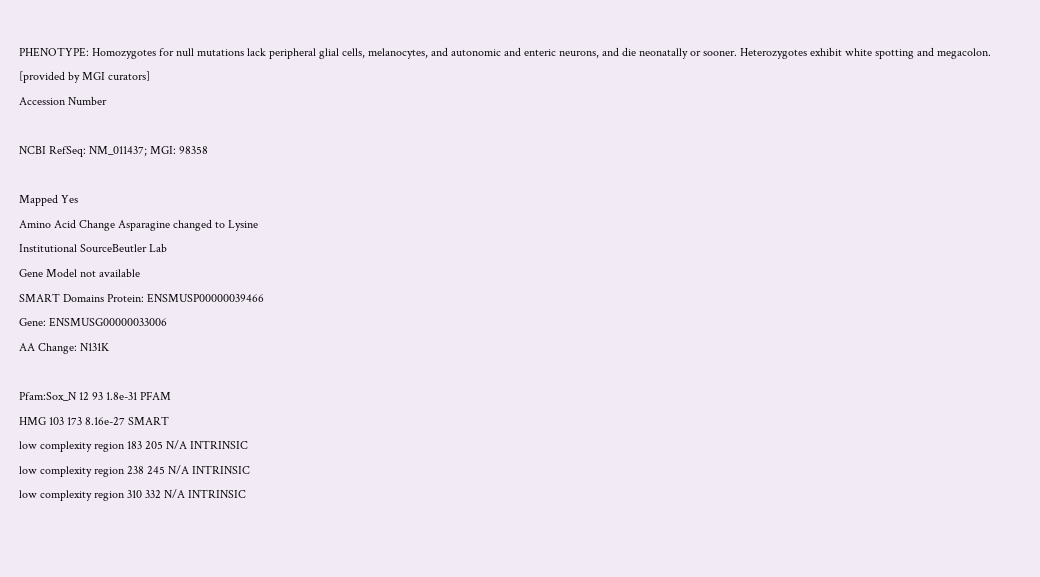PHENOTYPE: Homozygotes for null mutations lack peripheral glial cells, melanocytes, and autonomic and enteric neurons, and die neonatally or sooner. Heterozygotes exhibit white spotting and megacolon. [provided by MGI curators]
Accession Number

NCBI RefSeq: NM_011437; MGI: 98358

Mapped Yes
Amino Acid Change Asparagine changed to Lysine
Institutional SourceBeutler Lab
Gene Model not available
SMART Domains Protein: ENSMUSP00000039466
Gene: ENSMUSG00000033006
AA Change: N131K

Pfam:Sox_N 12 93 1.8e-31 PFAM
HMG 103 173 8.16e-27 SMART
low complexity region 183 205 N/A INTRINSIC
low complexity region 238 245 N/A INTRINSIC
low complexity region 310 332 N/A INTRINSIC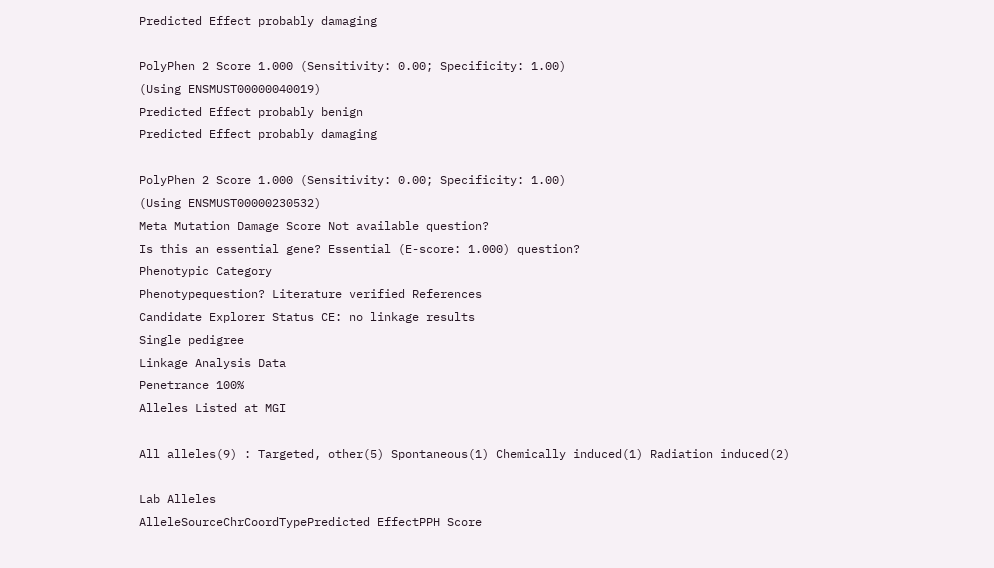Predicted Effect probably damaging

PolyPhen 2 Score 1.000 (Sensitivity: 0.00; Specificity: 1.00)
(Using ENSMUST00000040019)
Predicted Effect probably benign
Predicted Effect probably damaging

PolyPhen 2 Score 1.000 (Sensitivity: 0.00; Specificity: 1.00)
(Using ENSMUST00000230532)
Meta Mutation Damage Score Not available question?
Is this an essential gene? Essential (E-score: 1.000) question?
Phenotypic Category
Phenotypequestion? Literature verified References
Candidate Explorer Status CE: no linkage results
Single pedigree
Linkage Analysis Data
Penetrance 100%
Alleles Listed at MGI

All alleles(9) : Targeted, other(5) Spontaneous(1) Chemically induced(1) Radiation induced(2)

Lab Alleles
AlleleSourceChrCoordTypePredicted EffectPPH Score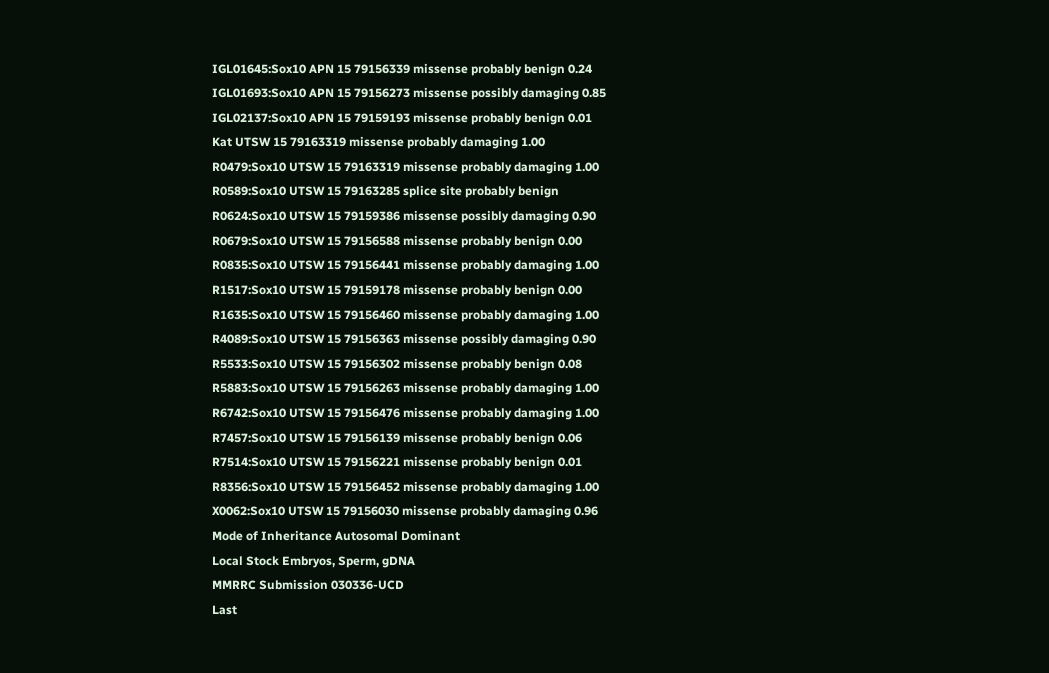IGL01645:Sox10 APN 15 79156339 missense probably benign 0.24
IGL01693:Sox10 APN 15 79156273 missense possibly damaging 0.85
IGL02137:Sox10 APN 15 79159193 missense probably benign 0.01
Kat UTSW 15 79163319 missense probably damaging 1.00
R0479:Sox10 UTSW 15 79163319 missense probably damaging 1.00
R0589:Sox10 UTSW 15 79163285 splice site probably benign
R0624:Sox10 UTSW 15 79159386 missense possibly damaging 0.90
R0679:Sox10 UTSW 15 79156588 missense probably benign 0.00
R0835:Sox10 UTSW 15 79156441 missense probably damaging 1.00
R1517:Sox10 UTSW 15 79159178 missense probably benign 0.00
R1635:Sox10 UTSW 15 79156460 missense probably damaging 1.00
R4089:Sox10 UTSW 15 79156363 missense possibly damaging 0.90
R5533:Sox10 UTSW 15 79156302 missense probably benign 0.08
R5883:Sox10 UTSW 15 79156263 missense probably damaging 1.00
R6742:Sox10 UTSW 15 79156476 missense probably damaging 1.00
R7457:Sox10 UTSW 15 79156139 missense probably benign 0.06
R7514:Sox10 UTSW 15 79156221 missense probably benign 0.01
R8356:Sox10 UTSW 15 79156452 missense probably damaging 1.00
X0062:Sox10 UTSW 15 79156030 missense probably damaging 0.96
Mode of Inheritance Autosomal Dominant
Local Stock Embryos, Sperm, gDNA
MMRRC Submission 030336-UCD
Last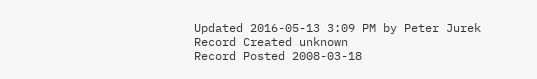Updated 2016-05-13 3:09 PM by Peter Jurek
Record Created unknown
Record Posted 2008-03-18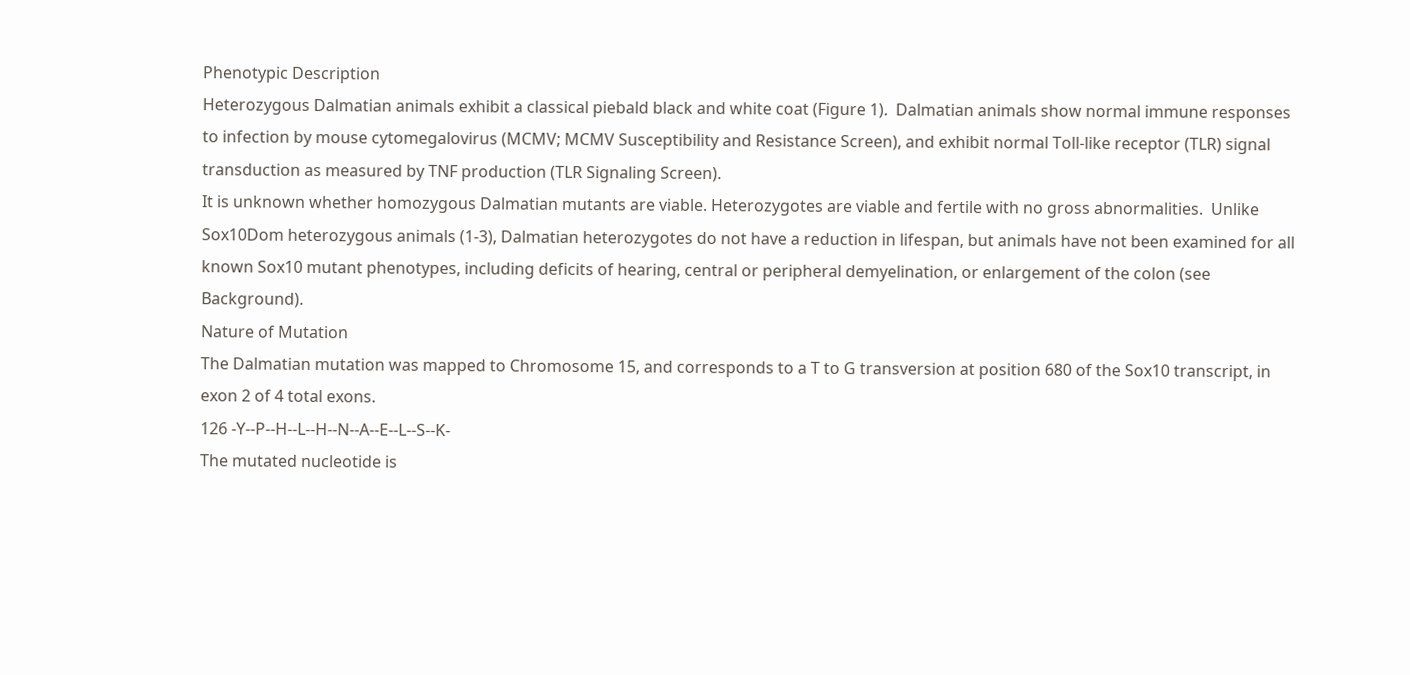Phenotypic Description
Heterozygous Dalmatian animals exhibit a classical piebald black and white coat (Figure 1).  Dalmatian animals show normal immune responses to infection by mouse cytomegalovirus (MCMV; MCMV Susceptibility and Resistance Screen), and exhibit normal Toll-like receptor (TLR) signal transduction as measured by TNF production (TLR Signaling Screen).
It is unknown whether homozygous Dalmatian mutants are viable. Heterozygotes are viable and fertile with no gross abnormalities.  Unlike Sox10Dom heterozygous animals (1-3), Dalmatian heterozygotes do not have a reduction in lifespan, but animals have not been examined for all known Sox10 mutant phenotypes, including deficits of hearing, central or peripheral demyelination, or enlargement of the colon (see Background).
Nature of Mutation
The Dalmatian mutation was mapped to Chromosome 15, and corresponds to a T to G transversion at position 680 of the Sox10 transcript, in exon 2 of 4 total exons.
126 -Y--P--H--L--H--N--A--E--L--S--K-
The mutated nucleotide is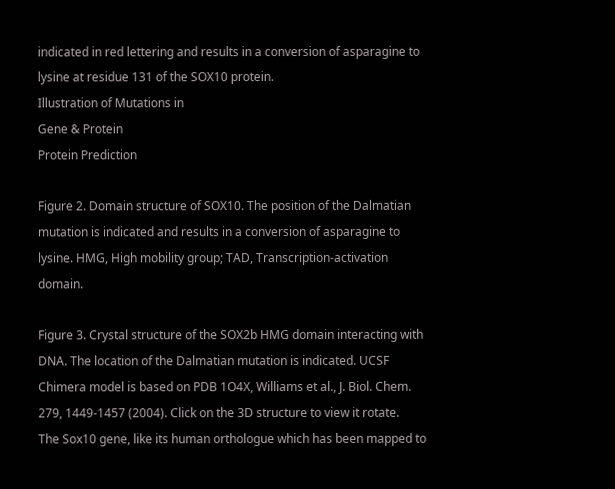indicated in red lettering and results in a conversion of asparagine to lysine at residue 131 of the SOX10 protein.
Illustration of Mutations in
Gene & Protein
Protein Prediction

Figure 2. Domain structure of SOX10. The position of the Dalmatian mutation is indicated and results in a conversion of asparagine to lysine. HMG, High mobility group; TAD, Transcription-activation domain.

Figure 3. Crystal structure of the SOX2b HMG domain interacting with DNA. The location of the Dalmatian mutation is indicated. UCSF Chimera model is based on PDB 1O4X, Williams et al., J. Biol. Chem. 279, 1449-1457 (2004). Click on the 3D structure to view it rotate.
The Sox10 gene, like its human orthologue which has been mapped to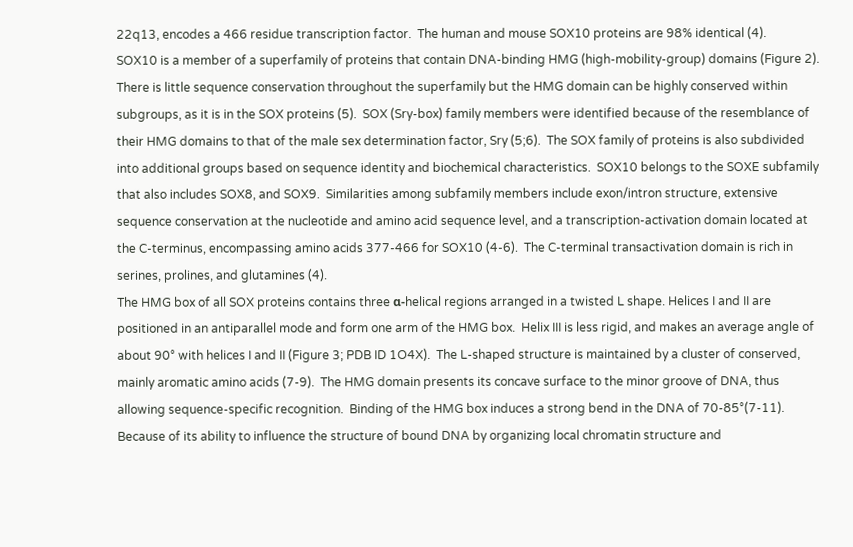22q13, encodes a 466 residue transcription factor.  The human and mouse SOX10 proteins are 98% identical (4).
SOX10 is a member of a superfamily of proteins that contain DNA-binding HMG (high-mobility-group) domains (Figure 2).  There is little sequence conservation throughout the superfamily but the HMG domain can be highly conserved within subgroups, as it is in the SOX proteins (5).  SOX (Sry-box) family members were identified because of the resemblance of their HMG domains to that of the male sex determination factor, Sry (5;6).  The SOX family of proteins is also subdivided into additional groups based on sequence identity and biochemical characteristics.  SOX10 belongs to the SOXE subfamily that also includes SOX8, and SOX9.  Similarities among subfamily members include exon/intron structure, extensive sequence conservation at the nucleotide and amino acid sequence level, and a transcription-activation domain located at the C-terminus, encompassing amino acids 377-466 for SOX10 (4-6).  The C-terminal transactivation domain is rich in serines, prolines, and glutamines (4).
The HMG box of all SOX proteins contains three α-helical regions arranged in a twisted L shape. Helices I and II are positioned in an antiparallel mode and form one arm of the HMG box.  Helix III is less rigid, and makes an average angle of about 90° with helices I and II (Figure 3; PDB ID 1O4X).  The L-shaped structure is maintained by a cluster of conserved, mainly aromatic amino acids (7-9).  The HMG domain presents its concave surface to the minor groove of DNA, thus allowing sequence-specific recognition.  Binding of the HMG box induces a strong bend in the DNA of 70-85°(7-11).  Because of its ability to influence the structure of bound DNA by organizing local chromatin structure and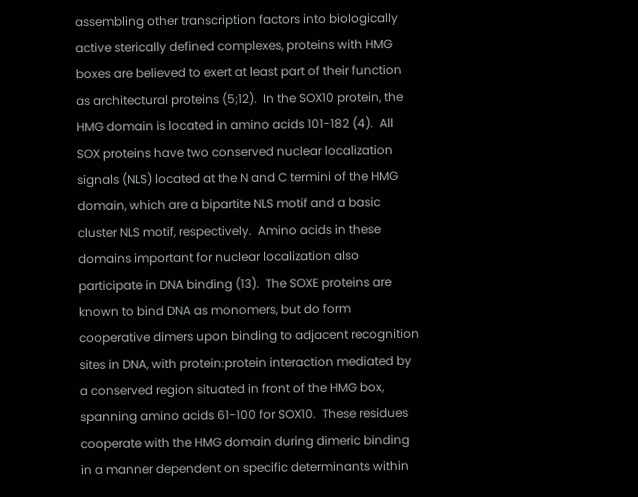assembling other transcription factors into biologically active sterically defined complexes, proteins with HMG boxes are believed to exert at least part of their function as architectural proteins (5;12).  In the SOX10 protein, the HMG domain is located in amino acids 101-182 (4).  All SOX proteins have two conserved nuclear localization signals (NLS) located at the N and C termini of the HMG domain, which are a bipartite NLS motif and a basic cluster NLS motif, respectively.  Amino acids in these domains important for nuclear localization also participate in DNA binding (13).  The SOXE proteins are known to bind DNA as monomers, but do form cooperative dimers upon binding to adjacent recognition sites in DNA, with protein:protein interaction mediated by a conserved region situated in front of the HMG box, spanning amino acids 61-100 for SOX10.  These residues cooperate with the HMG domain during dimeric binding in a manner dependent on specific determinants within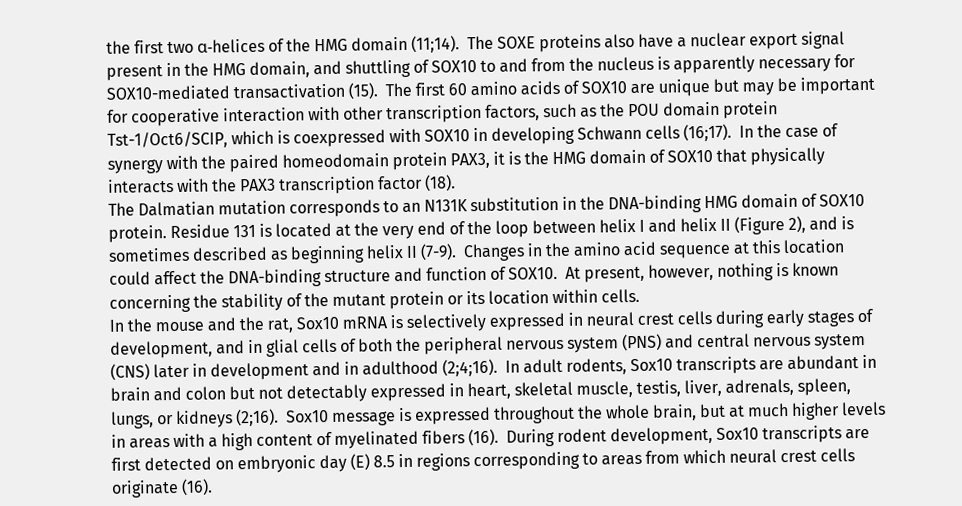the first two α-helices of the HMG domain (11;14).  The SOXE proteins also have a nuclear export signal present in the HMG domain, and shuttling of SOX10 to and from the nucleus is apparently necessary for SOX10-mediated transactivation (15).  The first 60 amino acids of SOX10 are unique but may be important for cooperative interaction with other transcription factors, such as the POU domain protein Tst-1/Oct6/SCIP, which is coexpressed with SOX10 in developing Schwann cells (16;17).  In the case of synergy with the paired homeodomain protein PAX3, it is the HMG domain of SOX10 that physically interacts with the PAX3 transcription factor (18).
The Dalmatian mutation corresponds to an N131K substitution in the DNA-binding HMG domain of SOX10 protein. Residue 131 is located at the very end of the loop between helix I and helix II (Figure 2), and is sometimes described as beginning helix II (7-9).  Changes in the amino acid sequence at this location could affect the DNA-binding structure and function of SOX10.  At present, however, nothing is known concerning the stability of the mutant protein or its location within cells.
In the mouse and the rat, Sox10 mRNA is selectively expressed in neural crest cells during early stages of development, and in glial cells of both the peripheral nervous system (PNS) and central nervous system (CNS) later in development and in adulthood (2;4;16).  In adult rodents, Sox10 transcripts are abundant in brain and colon but not detectably expressed in heart, skeletal muscle, testis, liver, adrenals, spleen, lungs, or kidneys (2;16).  Sox10 message is expressed throughout the whole brain, but at much higher levels in areas with a high content of myelinated fibers (16).  During rodent development, Sox10 transcripts are first detected on embryonic day (E) 8.5 in regions corresponding to areas from which neural crest cells originate (16).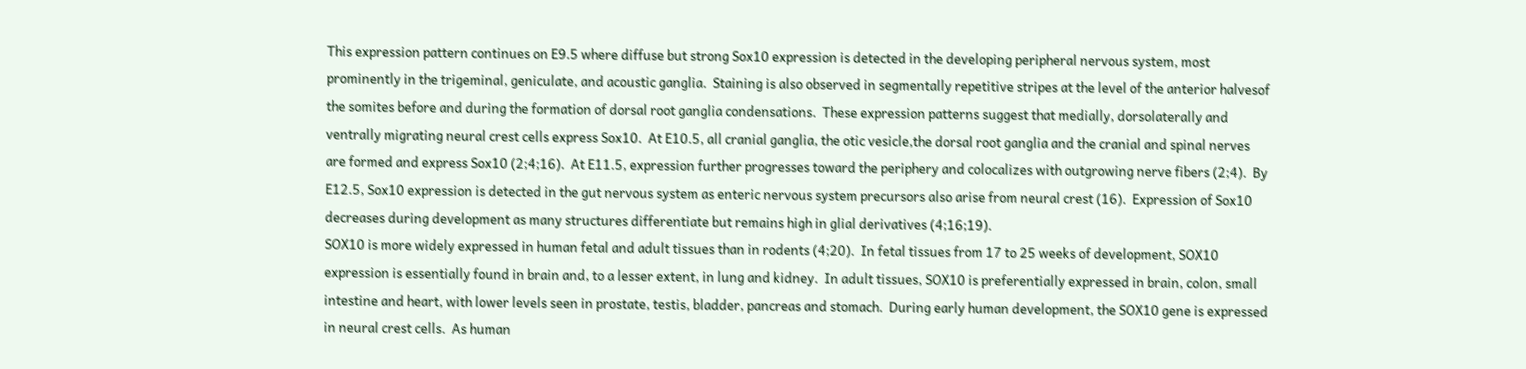This expression pattern continues on E9.5 where diffuse but strong Sox10 expression is detected in the developing peripheral nervous system, most prominently in the trigeminal, geniculate, and acoustic ganglia.  Staining is also observed in segmentally repetitive stripes at the level of the anterior halvesof the somites before and during the formation of dorsal root ganglia condensations.  These expression patterns suggest that medially, dorsolaterally and ventrally migrating neural crest cells express Sox10.  At E10.5, all cranial ganglia, the otic vesicle,the dorsal root ganglia and the cranial and spinal nerves are formed and express Sox10 (2;4;16).  At E11.5, expression further progresses toward the periphery and colocalizes with outgrowing nerve fibers (2;4).  By E12.5, Sox10 expression is detected in the gut nervous system as enteric nervous system precursors also arise from neural crest (16).  Expression of Sox10 decreases during development as many structures differentiate but remains high in glial derivatives (4;16;19).
SOX10 is more widely expressed in human fetal and adult tissues than in rodents (4;20).  In fetal tissues from 17 to 25 weeks of development, SOX10 expression is essentially found in brain and, to a lesser extent, in lung and kidney.  In adult tissues, SOX10 is preferentially expressed in brain, colon, small intestine and heart, with lower levels seen in prostate, testis, bladder, pancreas and stomach.  During early human development, the SOX10 gene is expressed in neural crest cells.  As human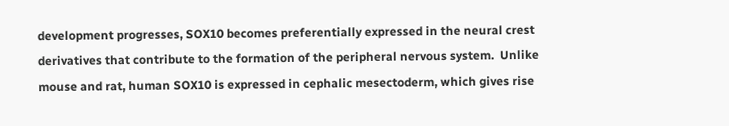development progresses, SOX10 becomes preferentially expressed in the neural crest derivatives that contribute to the formation of the peripheral nervous system.  Unlike mouse and rat, human SOX10 is expressed in cephalic mesectoderm, which gives rise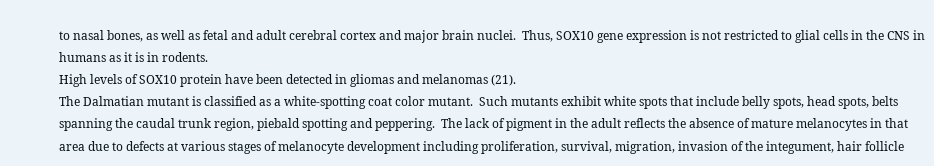to nasal bones, as well as fetal and adult cerebral cortex and major brain nuclei.  Thus, SOX10 gene expression is not restricted to glial cells in the CNS in humans as it is in rodents.
High levels of SOX10 protein have been detected in gliomas and melanomas (21).
The Dalmatian mutant is classified as a white-spotting coat color mutant.  Such mutants exhibit white spots that include belly spots, head spots, belts spanning the caudal trunk region, piebald spotting and peppering.  The lack of pigment in the adult reflects the absence of mature melanocytes in that area due to defects at various stages of melanocyte development including proliferation, survival, migration, invasion of the integument, hair follicle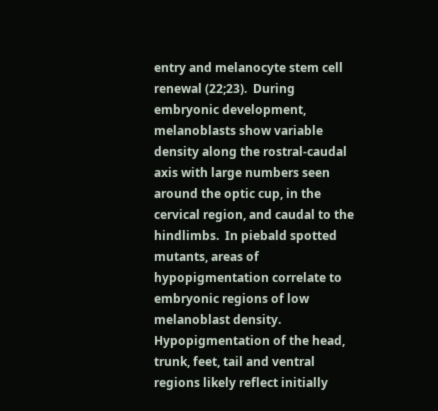entry and melanocyte stem cell renewal (22;23).  During embryonic development, melanoblasts show variable density along the rostral-caudal axis with large numbers seen around the optic cup, in the cervical region, and caudal to the hindlimbs.  In piebald spotted mutants, areas of hypopigmentation correlate to embryonic regions of low melanoblast density.  Hypopigmentation of the head, trunk, feet, tail and ventral regions likely reflect initially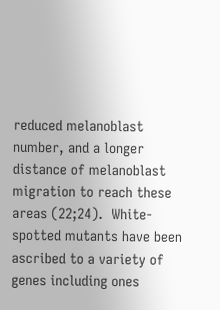reduced melanoblast number, and a longer distance of melanoblast migration to reach these areas (22;24).  White-spotted mutants have been ascribed to a variety of genes including ones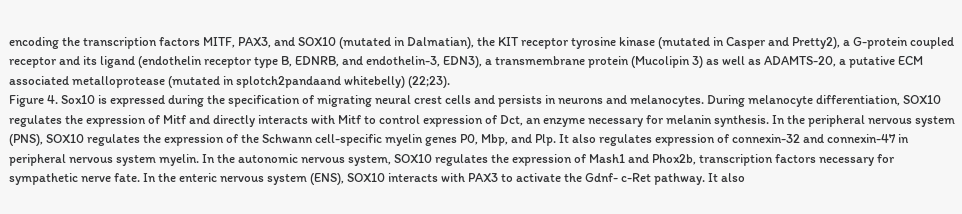encoding the transcription factors MITF, PAX3, and SOX10 (mutated in Dalmatian), the KIT receptor tyrosine kinase (mutated in Casper and Pretty2), a G-protein coupled receptor and its ligand (endothelin receptor type B, EDNRB, and endothelin-3, EDN3), a transmembrane protein (Mucolipin 3) as well as ADAMTS-20, a putative ECM associated metalloprotease (mutated in splotch2pandaand whitebelly) (22;23).
Figure 4. Sox10 is expressed during the specification of migrating neural crest cells and persists in neurons and melanocytes. During melanocyte differentiation, SOX10 regulates the expression of Mitf and directly interacts with Mitf to control expression of Dct, an enzyme necessary for melanin synthesis. In the peripheral nervous system (PNS), SOX10 regulates the expression of the Schwann cell-specific myelin genes P0, Mbp, and Plp. It also regulates expression of connexin-32 and connexin-47 in peripheral nervous system myelin. In the autonomic nervous system, SOX10 regulates the expression of Mash1 and Phox2b, transcription factors necessary for sympathetic nerve fate. In the enteric nervous system (ENS), SOX10 interacts with PAX3 to activate the Gdnf- c-Ret pathway. It also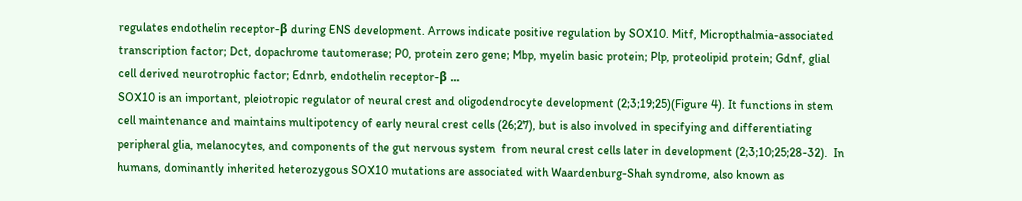regulates endothelin receptor-β during ENS development. Arrows indicate positive regulation by SOX10. Mitf, Micropthalmia-associated transcription factor; Dct, dopachrome tautomerase; P0, protein zero gene; Mbp, myelin basic protein; Plp, proteolipid protein; Gdnf, glial cell derived neurotrophic factor; Ednrb, endothelin receptor-β ...
SOX10 is an important, pleiotropic regulator of neural crest and oligodendrocyte development (2;3;19;25)(Figure 4). It functions in stem cell maintenance and maintains multipotency of early neural crest cells (26;27), but is also involved in specifying and differentiating peripheral glia, melanocytes, and components of the gut nervous system  from neural crest cells later in development (2;3;10;25;28-32).  In humans, dominantly inherited heterozygous SOX10 mutations are associated with Waardenburg-Shah syndrome, also known as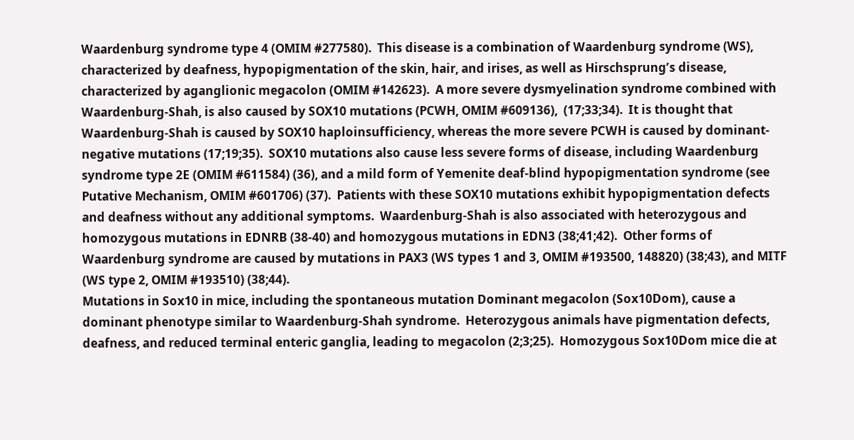Waardenburg syndrome type 4 (OMIM #277580).  This disease is a combination of Waardenburg syndrome (WS), characterized by deafness, hypopigmentation of the skin, hair, and irises, as well as Hirschsprung’s disease, characterized by aganglionic megacolon (OMIM #142623).  A more severe dysmyelination syndrome combined with Waardenburg-Shah, is also caused by SOX10 mutations (PCWH, OMIM #609136),  (17;33;34).  It is thought that Waardenburg-Shah is caused by SOX10 haploinsufficiency, whereas the more severe PCWH is caused by dominant-negative mutations (17;19;35).  SOX10 mutations also cause less severe forms of disease, including Waardenburg syndrome type 2E (OMIM #611584) (36), and a mild form of Yemenite deaf-blind hypopigmentation syndrome (see Putative Mechanism, OMIM #601706) (37).  Patients with these SOX10 mutations exhibit hypopigmentation defects and deafness without any additional symptoms.  Waardenburg-Shah is also associated with heterozygous and homozygous mutations in EDNRB (38-40) and homozygous mutations in EDN3 (38;41;42).  Other forms of Waardenburg syndrome are caused by mutations in PAX3 (WS types 1 and 3, OMIM #193500, 148820) (38;43), and MITF (WS type 2, OMIM #193510) (38;44).
Mutations in Sox10 in mice, including the spontaneous mutation Dominant megacolon (Sox10Dom), cause a dominant phenotype similar to Waardenburg-Shah syndrome.  Heterozygous animals have pigmentation defects, deafness, and reduced terminal enteric ganglia, leading to megacolon (2;3;25).  Homozygous Sox10Dom mice die at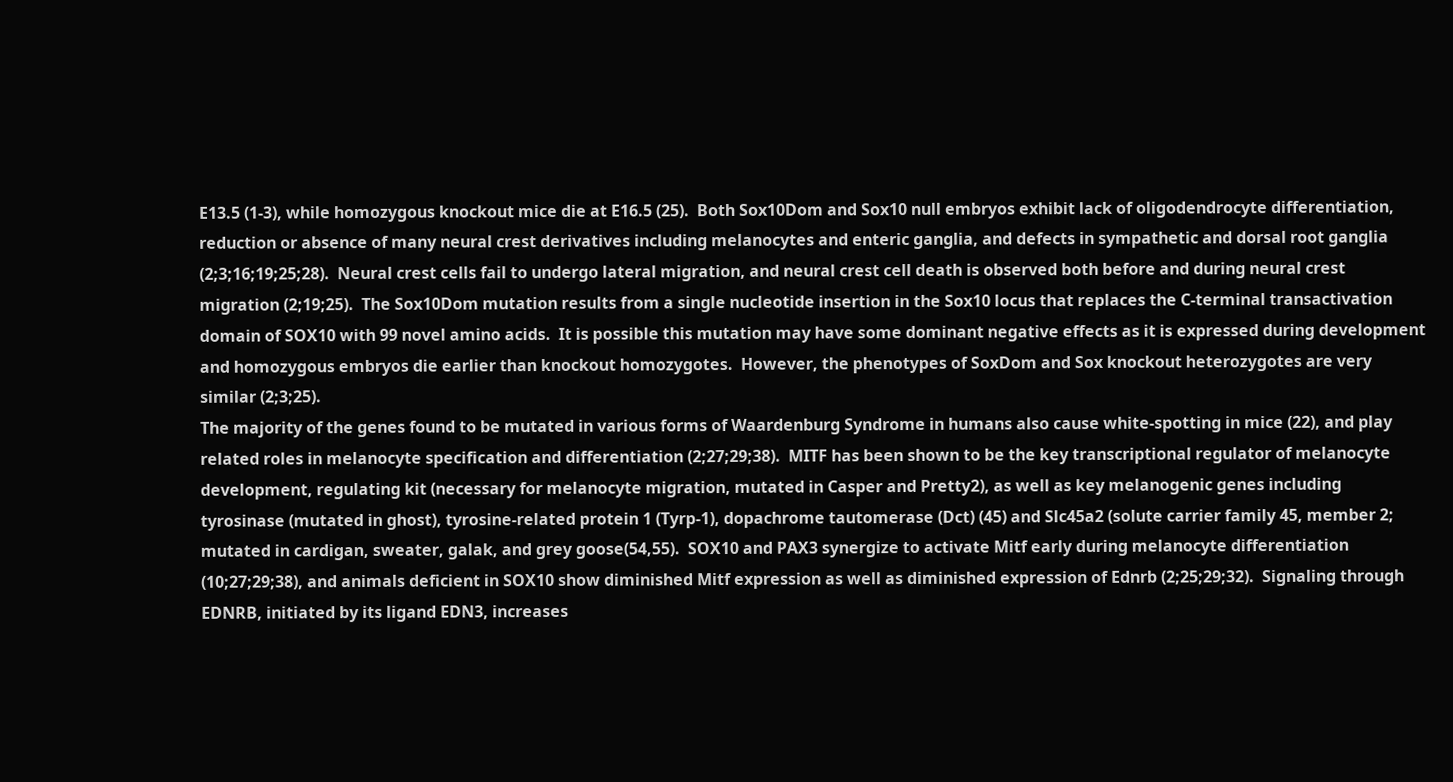E13.5 (1-3), while homozygous knockout mice die at E16.5 (25).  Both Sox10Dom and Sox10 null embryos exhibit lack of oligodendrocyte differentiation, reduction or absence of many neural crest derivatives including melanocytes and enteric ganglia, and defects in sympathetic and dorsal root ganglia (2;3;16;19;25;28).  Neural crest cells fail to undergo lateral migration, and neural crest cell death is observed both before and during neural crest migration (2;19;25).  The Sox10Dom mutation results from a single nucleotide insertion in the Sox10 locus that replaces the C-terminal transactivation domain of SOX10 with 99 novel amino acids.  It is possible this mutation may have some dominant negative effects as it is expressed during development and homozygous embryos die earlier than knockout homozygotes.  However, the phenotypes of SoxDom and Sox knockout heterozygotes are very similar (2;3;25).
The majority of the genes found to be mutated in various forms of Waardenburg Syndrome in humans also cause white-spotting in mice (22), and play related roles in melanocyte specification and differentiation (2;27;29;38).  MITF has been shown to be the key transcriptional regulator of melanocyte development, regulating kit (necessary for melanocyte migration, mutated in Casper and Pretty2), as well as key melanogenic genes including tyrosinase (mutated in ghost), tyrosine-related protein 1 (Tyrp-1), dopachrome tautomerase (Dct) (45) and Slc45a2 (solute carrier family 45, member 2; mutated in cardigan, sweater, galak, and grey goose(54,55).  SOX10 and PAX3 synergize to activate Mitf early during melanocyte differentiation (10;27;29;38), and animals deficient in SOX10 show diminished Mitf expression as well as diminished expression of Ednrb (2;25;29;32).  Signaling through EDNRB, initiated by its ligand EDN3, increases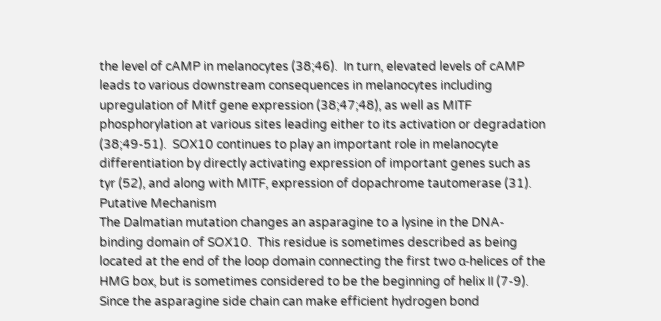the level of cAMP in melanocytes (38;46).  In turn, elevated levels of cAMP leads to various downstream consequences in melanocytes including upregulation of Mitf gene expression (38;47;48), as well as MITF phosphorylation at various sites leading either to its activation or degradation (38;49-51).  SOX10 continues to play an important role in melanocyte differentiation by directly activating expression of important genes such as tyr (52), and along with MITF, expression of dopachrome tautomerase (31).
Putative Mechanism
The Dalmatian mutation changes an asparagine to a lysine in the DNA-binding domain of SOX10.  This residue is sometimes described as being located at the end of the loop domain connecting the first two α-helices of the HMG box, but is sometimes considered to be the beginning of helix II (7-9).  Since the asparagine side chain can make efficient hydrogen bond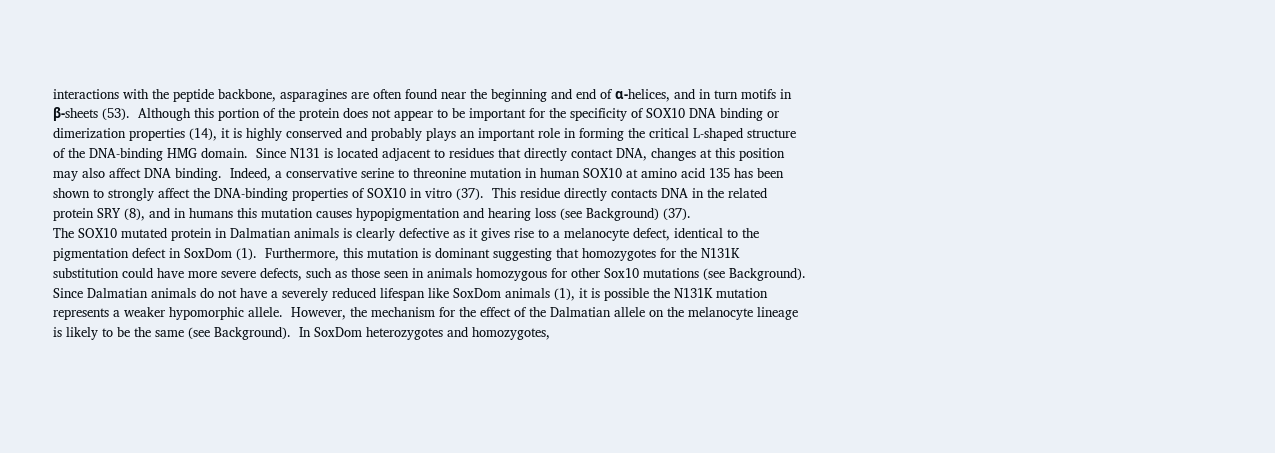interactions with the peptide backbone, asparagines are often found near the beginning and end of α-helices, and in turn motifs in β-sheets (53).  Although this portion of the protein does not appear to be important for the specificity of SOX10 DNA binding or dimerization properties (14), it is highly conserved and probably plays an important role in forming the critical L-shaped structure of the DNA-binding HMG domain.  Since N131 is located adjacent to residues that directly contact DNA, changes at this position may also affect DNA binding.  Indeed, a conservative serine to threonine mutation in human SOX10 at amino acid 135 has been shown to strongly affect the DNA-binding properties of SOX10 in vitro (37).  This residue directly contacts DNA in the related protein SRY (8), and in humans this mutation causes hypopigmentation and hearing loss (see Background) (37).
The SOX10 mutated protein in Dalmatian animals is clearly defective as it gives rise to a melanocyte defect, identical to the pigmentation defect in SoxDom (1).  Furthermore, this mutation is dominant suggesting that homozygotes for the N131K substitution could have more severe defects, such as those seen in animals homozygous for other Sox10 mutations (see Background).  Since Dalmatian animals do not have a severely reduced lifespan like SoxDom animals (1), it is possible the N131K mutation represents a weaker hypomorphic allele.  However, the mechanism for the effect of the Dalmatian allele on the melanocyte lineage is likely to be the same (see Background).  In SoxDom heterozygotes and homozygotes,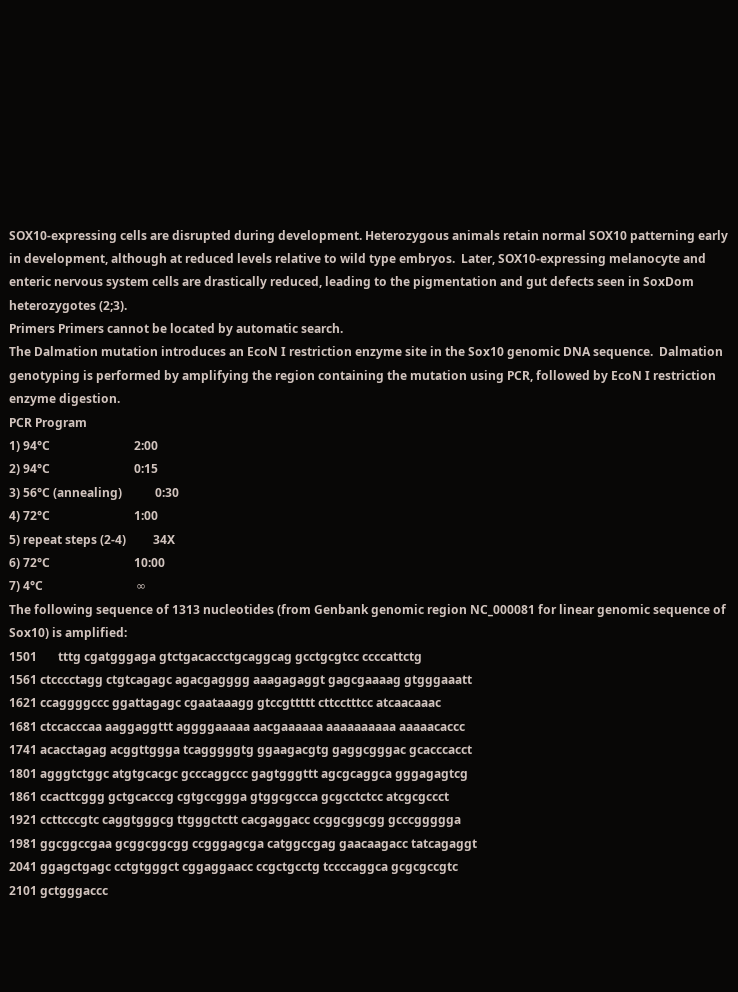SOX10-expressing cells are disrupted during development. Heterozygous animals retain normal SOX10 patterning early in development, although at reduced levels relative to wild type embryos.  Later, SOX10-expressing melanocyte and enteric nervous system cells are drastically reduced, leading to the pigmentation and gut defects seen in SoxDom heterozygotes (2;3).
Primers Primers cannot be located by automatic search.
The Dalmation mutation introduces an EcoN I restriction enzyme site in the Sox10 genomic DNA sequence.  Dalmation genotyping is performed by amplifying the region containing the mutation using PCR, followed by EcoN I restriction enzyme digestion.
PCR Program
1) 94°C                            2:00
2) 94°C                            0:15
3) 56°C (annealing)           0:30
4) 72°C                            1:00
5) repeat steps (2-4)         34X
6) 72°C                            10:00
7) 4°C                               ∞
The following sequence of 1313 nucleotides (from Genbank genomic region NC_000081 for linear genomic sequence of Sox10) is amplified:
1501       tttg cgatgggaga gtctgacaccctgcaggcag gcctgcgtcc ccccattctg
1561 ctcccctagg ctgtcagagc agacgagggg aaagagaggt gagcgaaaag gtgggaaatt
1621 ccaggggccc ggattagagc cgaataaagg gtccgttttt cttcctttcc atcaacaaac
1681 ctccacccaa aaggaggttt aggggaaaaa aacgaaaaaa aaaaaaaaaa aaaaacaccc
1741 acacctagag acggttggga tcagggggtg ggaagacgtg gaggcgggac gcacccacct
1801 agggtctggc atgtgcacgc gcccaggccc gagtgggttt agcgcaggca gggagagtcg
1861 ccacttcggg gctgcacccg cgtgccggga gtggcgccca gcgcctctcc atcgcgccct
1921 ccttcccgtc caggtgggcg ttgggctctt cacgaggacc ccggcggcgg gcccggggga
1981 ggcggccgaa gcggcggcgg ccgggagcga catggccgag gaacaagacc tatcagaggt
2041 ggagctgagc cctgtgggct cggaggaacc ccgctgcctg tccccaggca gcgcgccgtc
2101 gctgggaccc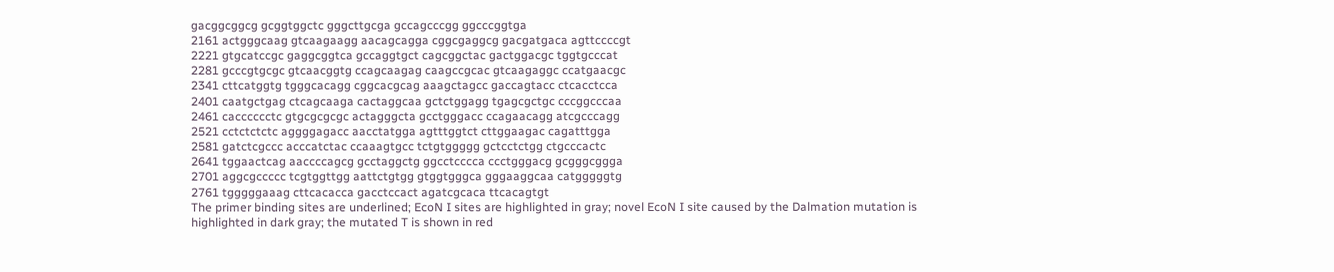gacggcggcg gcggtggctc gggcttgcga gccagcccgg ggcccggtga
2161 actgggcaag gtcaagaagg aacagcagga cggcgaggcg gacgatgaca agttccccgt
2221 gtgcatccgc gaggcggtca gccaggtgct cagcggctac gactggacgc tggtgcccat
2281 gcccgtgcgc gtcaacggtg ccagcaagag caagccgcac gtcaagaggc ccatgaacgc
2341 cttcatggtg tgggcacagg cggcacgcag aaagctagcc gaccagtacc ctcacctcca
2401 caatgctgag ctcagcaaga cactaggcaa gctctggagg tgagcgctgc cccggcccaa
2461 cacccccctc gtgcgcgcgc actagggcta gcctgggacc ccagaacagg atcgcccagg
2521 cctctctctc aggggagacc aacctatgga agtttggtct cttggaagac cagatttgga
2581 gatctcgccc acccatctac ccaaagtgcc tctgtggggg gctcctctgg ctgcccactc
2641 tggaactcag aaccccagcg gcctaggctg ggcctcccca ccctgggacg gcgggcggga
2701 aggcgccccc tcgtggttgg aattctgtgg gtggtgggca gggaaggcaa catgggggtg
2761 tgggggaaag cttcacacca gacctccact agatcgcaca ttcacagtgt
The primer binding sites are underlined; EcoN I sites are highlighted in gray; novel EcoN I site caused by the Dalmation mutation is highlighted in dark gray; the mutated T is shown in red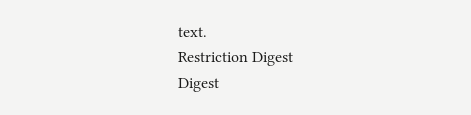text.
Restriction Digest
Digest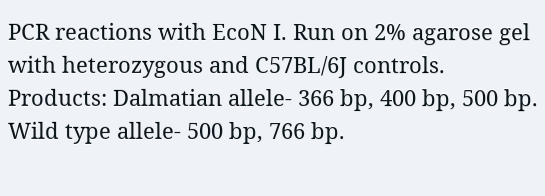PCR reactions with EcoN I. Run on 2% agarose gel with heterozygous and C57BL/6J controls.
Products: Dalmatian allele- 366 bp, 400 bp, 500 bp.  Wild type allele- 500 bp, 766 bp.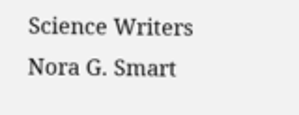Science Writers Nora G. Smart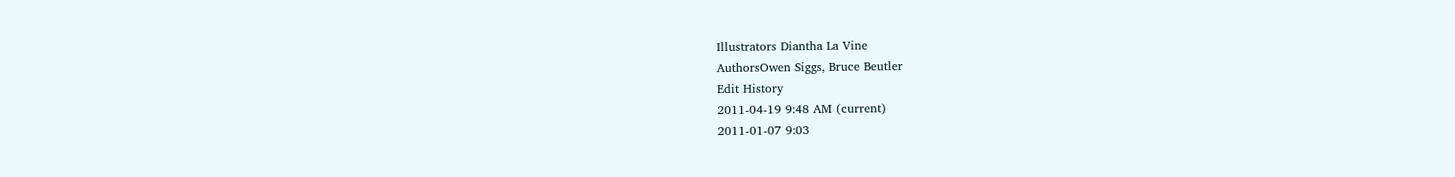Illustrators Diantha La Vine
AuthorsOwen Siggs, Bruce Beutler
Edit History
2011-04-19 9:48 AM (current)
2011-01-07 9:03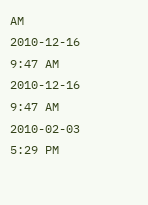AM
2010-12-16 9:47 AM
2010-12-16 9:47 AM
2010-02-03 5:29 PM